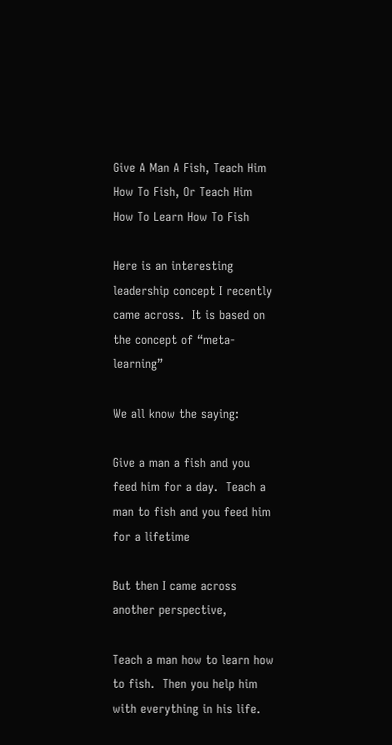Give A Man A Fish, Teach Him How To Fish, Or Teach Him How To Learn How To Fish

Here is an interesting leadership concept I recently came across.  It is based on the concept of “meta-learning”

We all know the saying:

Give a man a fish and you feed him for a day.  Teach a man to fish and you feed him for a lifetime

But then I came across another perspective,

Teach a man how to learn how to fish.  Then you help him with everything in his life.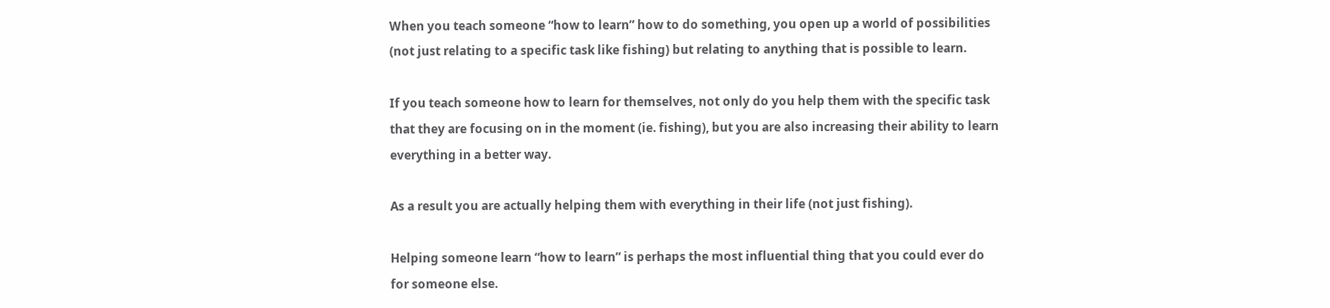When you teach someone “how to learn” how to do something, you open up a world of possibilities (not just relating to a specific task like fishing) but relating to anything that is possible to learn.

If you teach someone how to learn for themselves, not only do you help them with the specific task that they are focusing on in the moment (ie. fishing), but you are also increasing their ability to learn everything in a better way.

As a result you are actually helping them with everything in their life (not just fishing).

Helping someone learn “how to learn” is perhaps the most influential thing that you could ever do for someone else.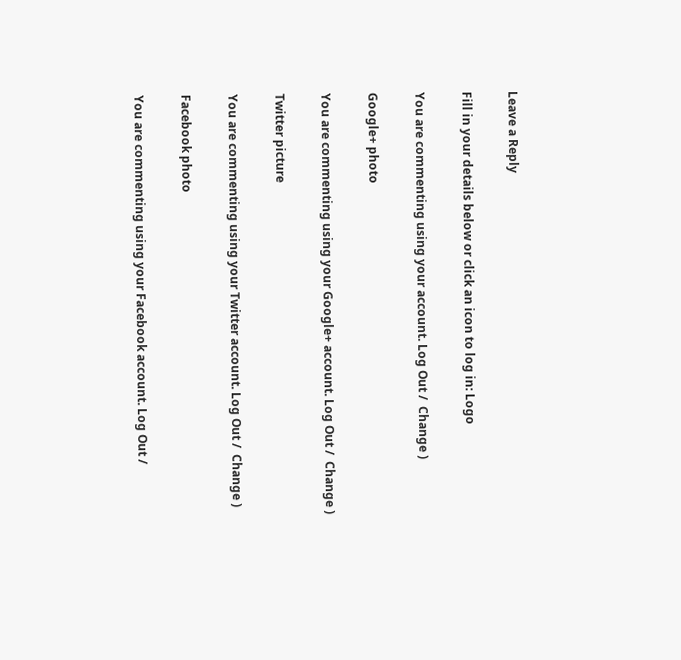Leave a Reply

Fill in your details below or click an icon to log in: Logo

You are commenting using your account. Log Out /  Change )

Google+ photo

You are commenting using your Google+ account. Log Out /  Change )

Twitter picture

You are commenting using your Twitter account. Log Out /  Change )

Facebook photo

You are commenting using your Facebook account. Log Out /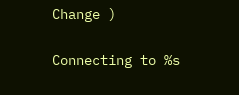Change )

Connecting to %s